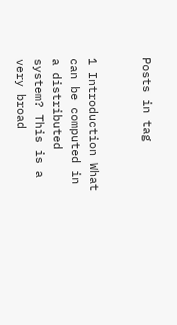Posts in tag


1 Introduction What can be computed in a distributed system? This is a very broad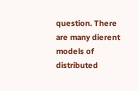question. There are many dierent models of distributed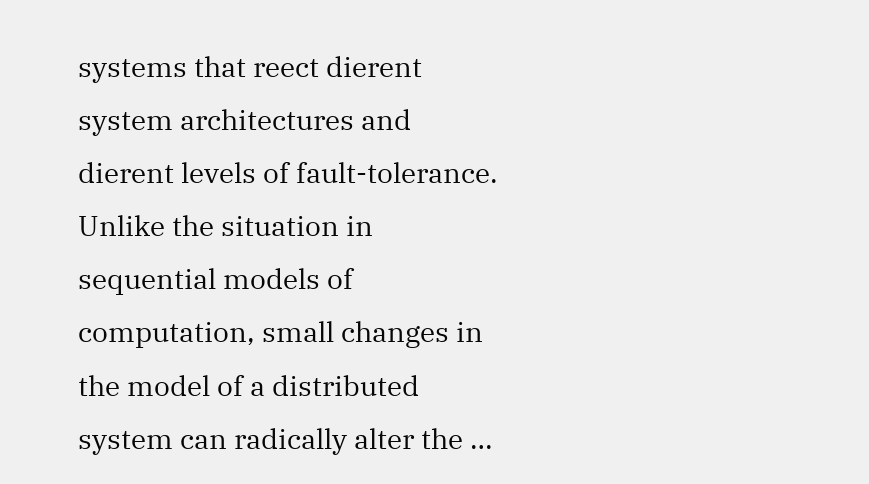systems that reect dierent system architectures and dierent levels of fault-tolerance. Unlike the situation in sequential models of computation, small changes in the model of a distributed system can radically alter the …